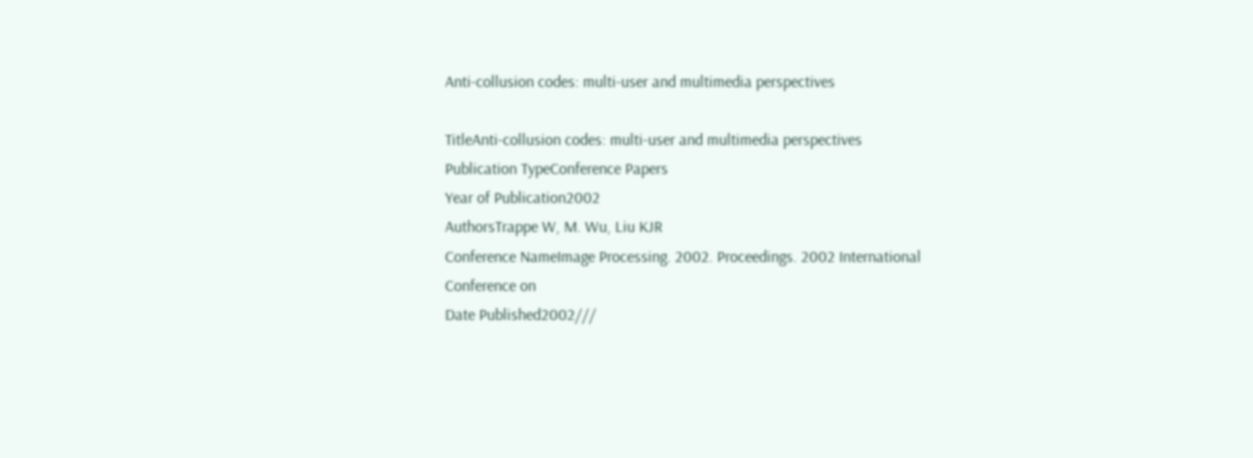Anti-collusion codes: multi-user and multimedia perspectives

TitleAnti-collusion codes: multi-user and multimedia perspectives
Publication TypeConference Papers
Year of Publication2002
AuthorsTrappe W, M. Wu, Liu KJR
Conference NameImage Processing. 2002. Proceedings. 2002 International Conference on
Date Published2002///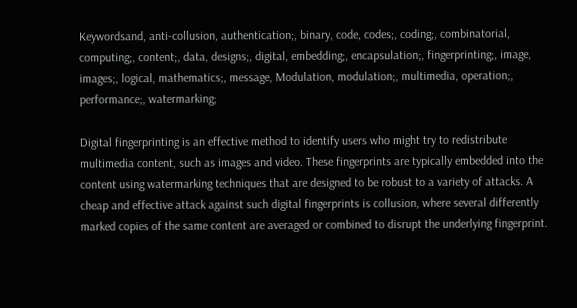Keywordsand, anti-collusion, authentication;, binary, code, codes;, coding;, combinatorial, computing;, content;, data, designs;, digital, embedding;, encapsulation;, fingerprinting;, image, images;, logical, mathematics;, message, Modulation, modulation;, multimedia, operation;, performance;, watermarking;

Digital fingerprinting is an effective method to identify users who might try to redistribute multimedia content, such as images and video. These fingerprints are typically embedded into the content using watermarking techniques that are designed to be robust to a variety of attacks. A cheap and effective attack against such digital fingerprints is collusion, where several differently marked copies of the same content are averaged or combined to disrupt the underlying fingerprint.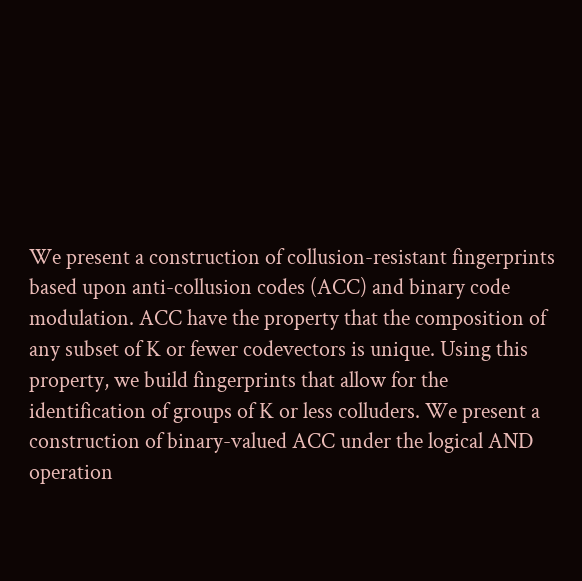We present a construction of collusion-resistant fingerprints based upon anti-collusion codes (ACC) and binary code modulation. ACC have the property that the composition of any subset of K or fewer codevectors is unique. Using this property, we build fingerprints that allow for the identification of groups of K or less colluders. We present a construction of binary-valued ACC under the logical AND operation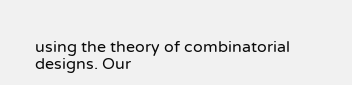using the theory of combinatorial designs. Our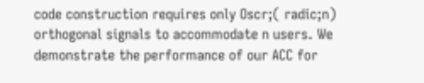code construction requires only Oscr;( radic;n) orthogonal signals to accommodate n users. We demonstrate the performance of our ACC for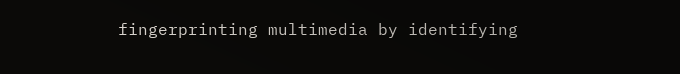fingerprinting multimedia by identifying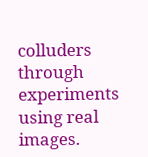colluders through experiments using real images.